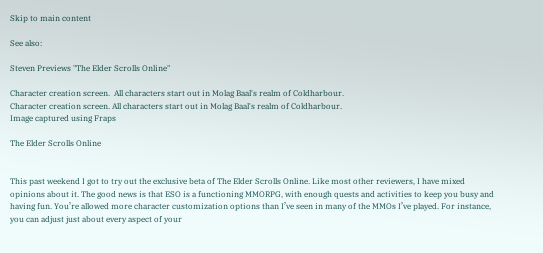Skip to main content

See also:

Steven Previews "The Elder Scrolls Online"

Character creation screen.  All characters start out in Molag Baal's realm of Coldharbour.
Character creation screen. All characters start out in Molag Baal's realm of Coldharbour.
Image captured using Fraps

The Elder Scrolls Online


This past weekend I got to try out the exclusive beta of The Elder Scrolls Online. Like most other reviewers, I have mixed opinions about it. The good news is that ESO is a functioning MMORPG, with enough quests and activities to keep you busy and having fun. You’re allowed more character customization options than I’ve seen in many of the MMOs I’ve played. For instance, you can adjust just about every aspect of your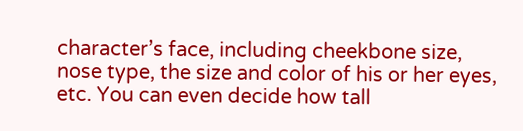character’s face, including cheekbone size, nose type, the size and color of his or her eyes, etc. You can even decide how tall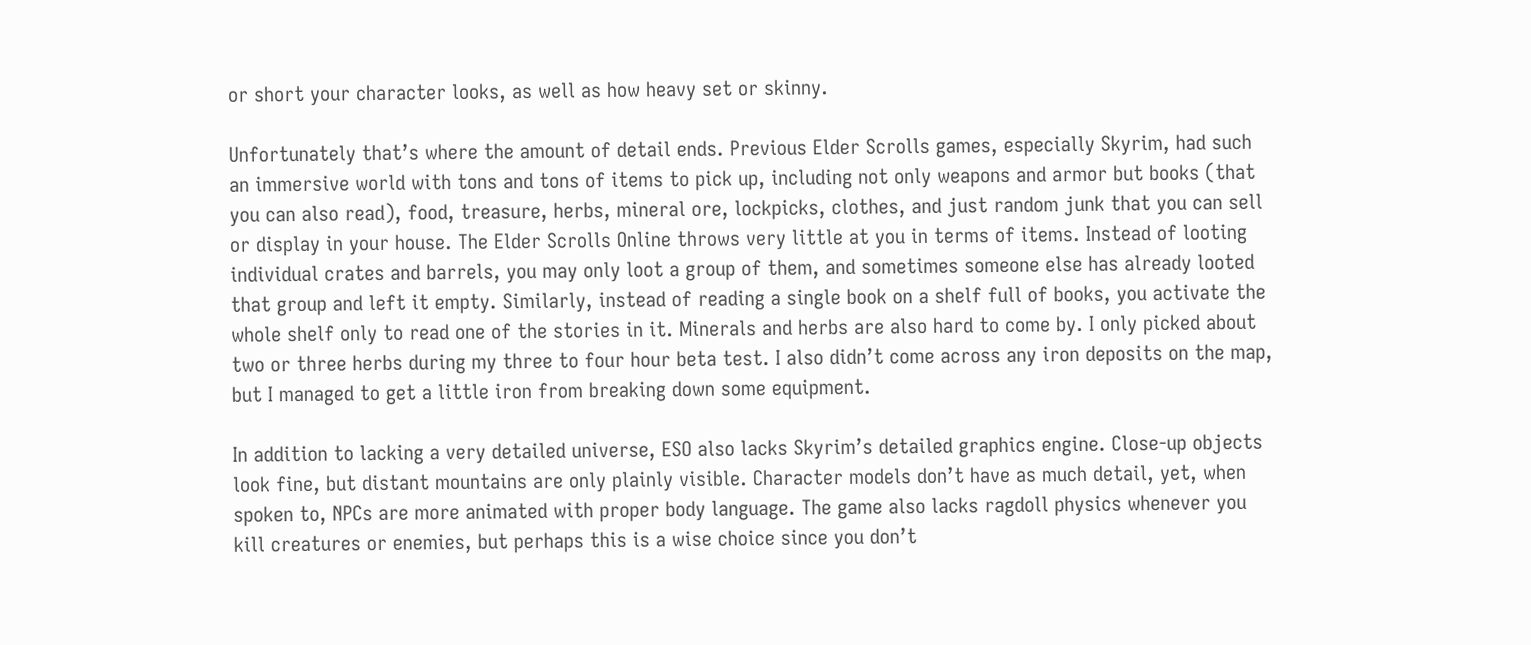or short your character looks, as well as how heavy set or skinny.

Unfortunately that’s where the amount of detail ends. Previous Elder Scrolls games, especially Skyrim, had such an immersive world with tons and tons of items to pick up, including not only weapons and armor but books (that you can also read), food, treasure, herbs, mineral ore, lockpicks, clothes, and just random junk that you can sell or display in your house. The Elder Scrolls Online throws very little at you in terms of items. Instead of looting individual crates and barrels, you may only loot a group of them, and sometimes someone else has already looted that group and left it empty. Similarly, instead of reading a single book on a shelf full of books, you activate the whole shelf only to read one of the stories in it. Minerals and herbs are also hard to come by. I only picked about two or three herbs during my three to four hour beta test. I also didn’t come across any iron deposits on the map, but I managed to get a little iron from breaking down some equipment.

In addition to lacking a very detailed universe, ESO also lacks Skyrim’s detailed graphics engine. Close-up objects look fine, but distant mountains are only plainly visible. Character models don’t have as much detail, yet, when spoken to, NPCs are more animated with proper body language. The game also lacks ragdoll physics whenever you kill creatures or enemies, but perhaps this is a wise choice since you don’t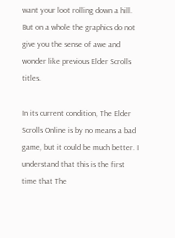want your loot rolling down a hill. But on a whole the graphics do not give you the sense of awe and wonder like previous Elder Scrolls titles.

In its current condition, The Elder Scrolls Online is by no means a bad game, but it could be much better. I understand that this is the first time that The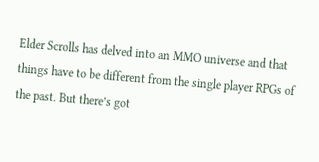Elder Scrolls has delved into an MMO universe and that things have to be different from the single player RPGs of the past. But there’s got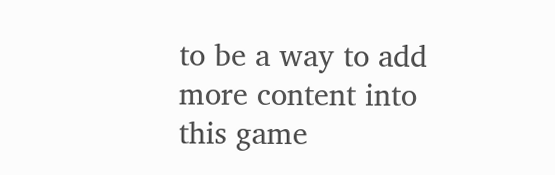to be a way to add more content into this game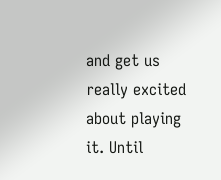and get us really excited about playing it. Until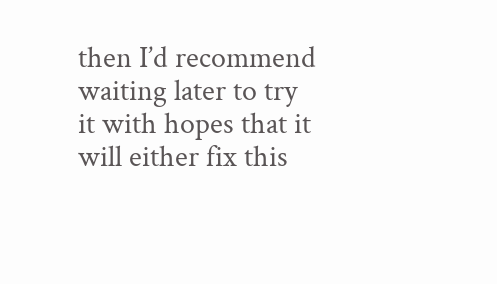then I’d recommend waiting later to try it with hopes that it will either fix this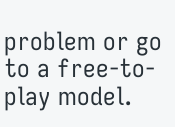problem or go to a free-to-play model.